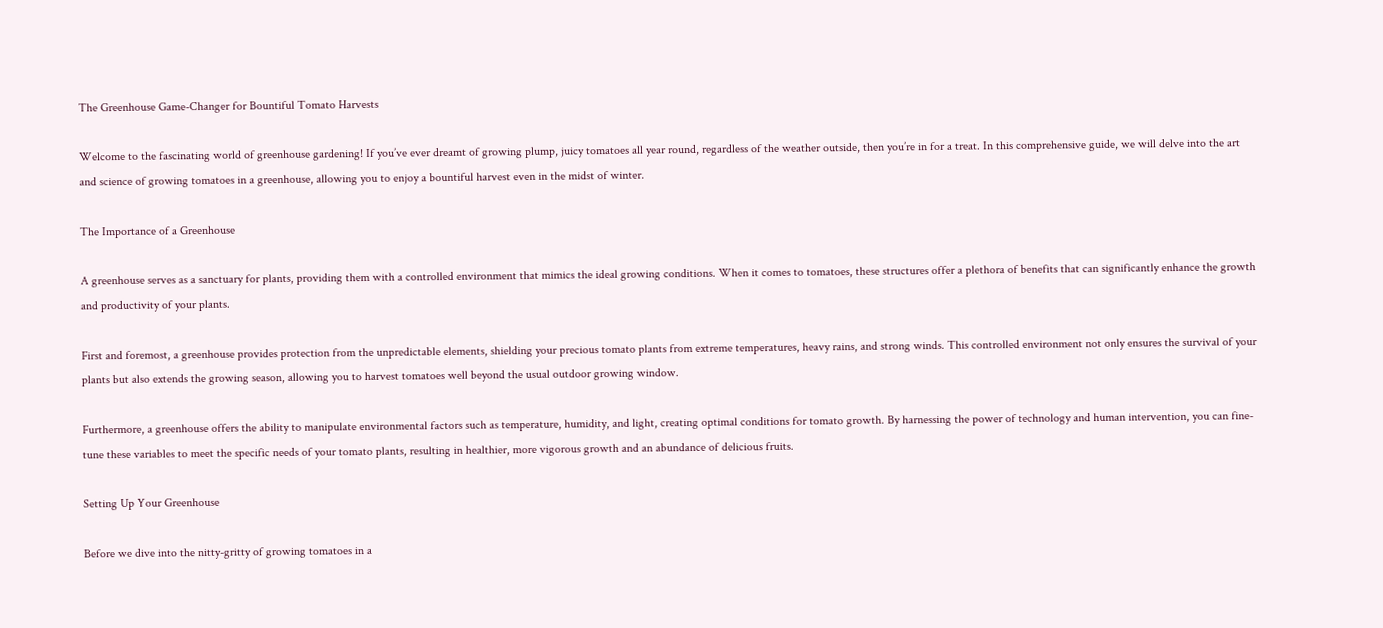The Greenhouse Game-Changer for Bountiful Tomato Harvests

Welcome to the fascinating world of greenhouse gardening! If you’ve ever dreamt of growing plump, juicy tomatoes all year round, regardless of the weather outside, then you’re in for a treat. In this comprehensive guide, we will delve into the art and science of growing tomatoes in a greenhouse, allowing you to enjoy a bountiful harvest even in the midst of winter.

The Importance of a Greenhouse

A greenhouse serves as a sanctuary for plants, providing them with a controlled environment that mimics the ideal growing conditions. When it comes to tomatoes, these structures offer a plethora of benefits that can significantly enhance the growth and productivity of your plants.

First and foremost, a greenhouse provides protection from the unpredictable elements, shielding your precious tomato plants from extreme temperatures, heavy rains, and strong winds. This controlled environment not only ensures the survival of your plants but also extends the growing season, allowing you to harvest tomatoes well beyond the usual outdoor growing window.

Furthermore, a greenhouse offers the ability to manipulate environmental factors such as temperature, humidity, and light, creating optimal conditions for tomato growth. By harnessing the power of technology and human intervention, you can fine-tune these variables to meet the specific needs of your tomato plants, resulting in healthier, more vigorous growth and an abundance of delicious fruits.

Setting Up Your Greenhouse

Before we dive into the nitty-gritty of growing tomatoes in a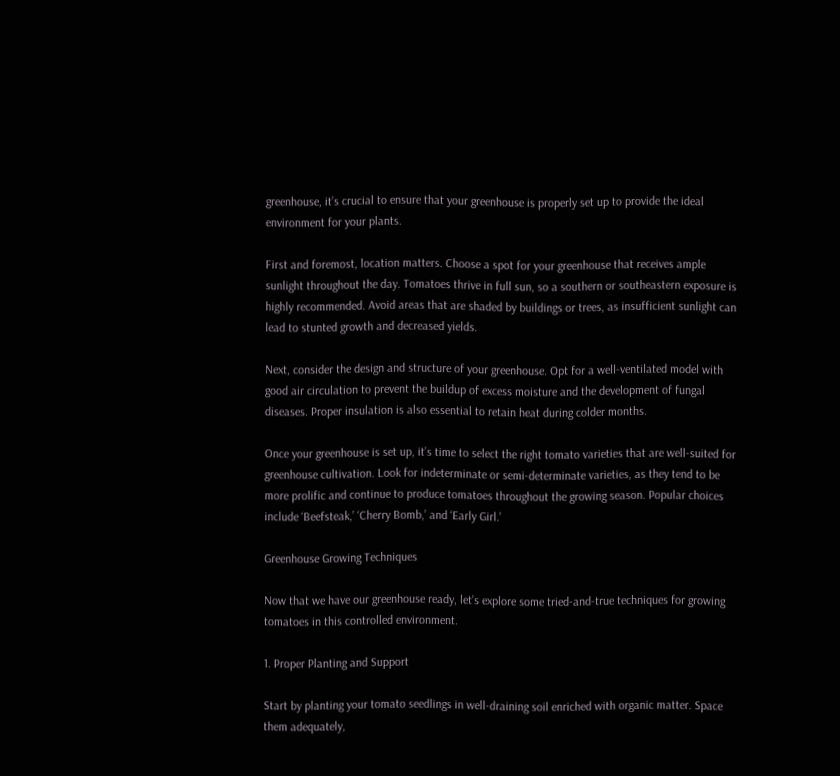greenhouse, it’s crucial to ensure that your greenhouse is properly set up to provide the ideal environment for your plants.

First and foremost, location matters. Choose a spot for your greenhouse that receives ample sunlight throughout the day. Tomatoes thrive in full sun, so a southern or southeastern exposure is highly recommended. Avoid areas that are shaded by buildings or trees, as insufficient sunlight can lead to stunted growth and decreased yields.

Next, consider the design and structure of your greenhouse. Opt for a well-ventilated model with good air circulation to prevent the buildup of excess moisture and the development of fungal diseases. Proper insulation is also essential to retain heat during colder months.

Once your greenhouse is set up, it’s time to select the right tomato varieties that are well-suited for greenhouse cultivation. Look for indeterminate or semi-determinate varieties, as they tend to be more prolific and continue to produce tomatoes throughout the growing season. Popular choices include ‘Beefsteak,’ ‘Cherry Bomb,’ and ‘Early Girl.’

Greenhouse Growing Techniques

Now that we have our greenhouse ready, let’s explore some tried-and-true techniques for growing tomatoes in this controlled environment.

1. Proper Planting and Support

Start by planting your tomato seedlings in well-draining soil enriched with organic matter. Space them adequately,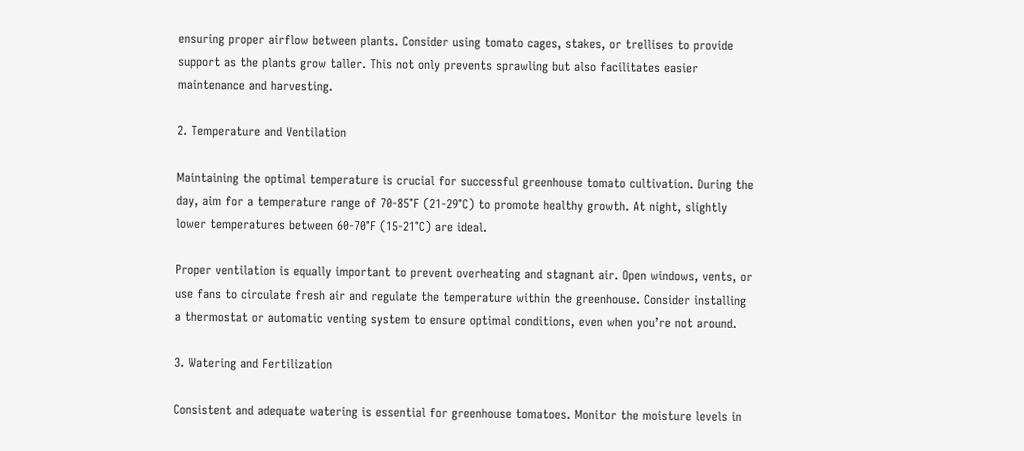ensuring proper airflow between plants. Consider using tomato cages, stakes, or trellises to provide support as the plants grow taller. This not only prevents sprawling but also facilitates easier maintenance and harvesting.

2. Temperature and Ventilation

Maintaining the optimal temperature is crucial for successful greenhouse tomato cultivation. During the day, aim for a temperature range of 70-85°F (21-29°C) to promote healthy growth. At night, slightly lower temperatures between 60-70°F (15-21°C) are ideal.

Proper ventilation is equally important to prevent overheating and stagnant air. Open windows, vents, or use fans to circulate fresh air and regulate the temperature within the greenhouse. Consider installing a thermostat or automatic venting system to ensure optimal conditions, even when you’re not around.

3. Watering and Fertilization

Consistent and adequate watering is essential for greenhouse tomatoes. Monitor the moisture levels in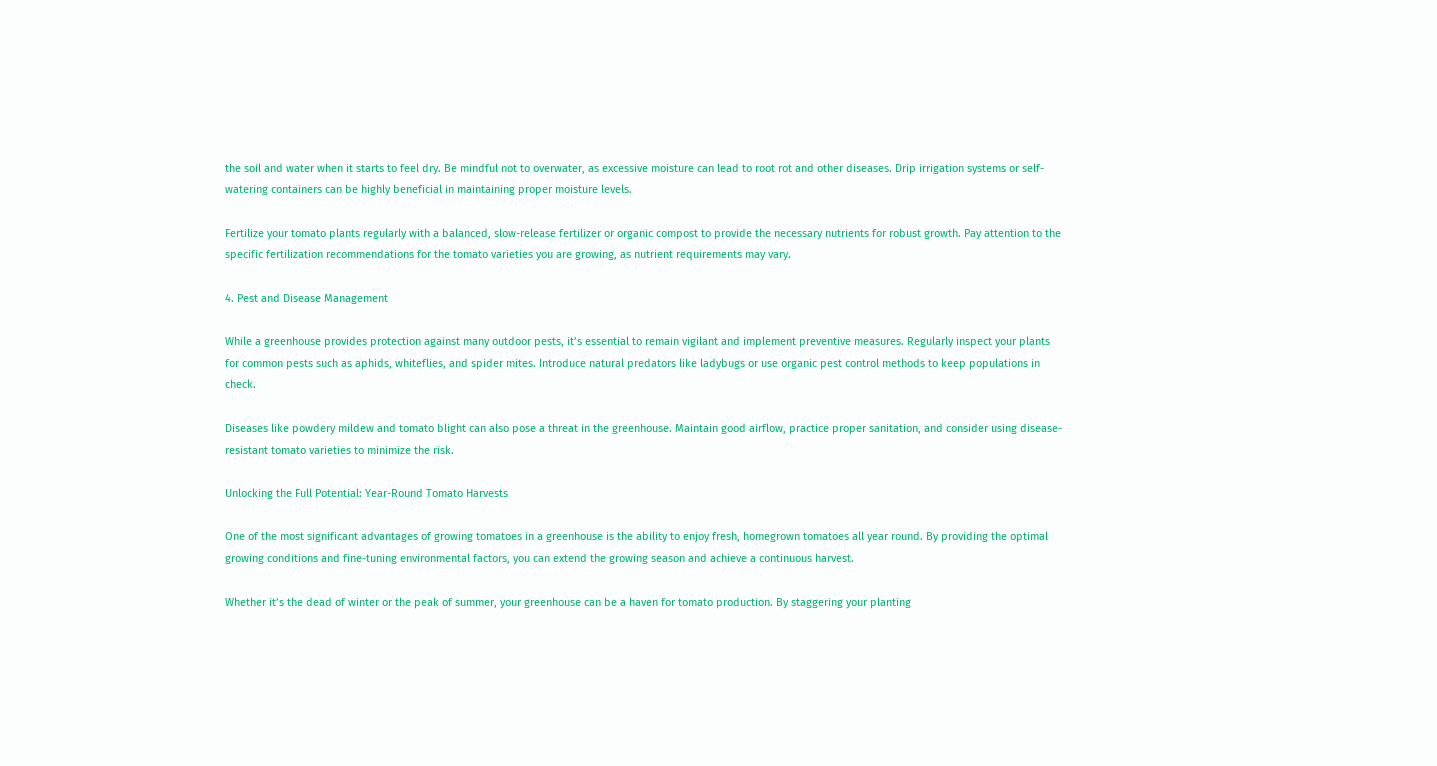the soil and water when it starts to feel dry. Be mindful not to overwater, as excessive moisture can lead to root rot and other diseases. Drip irrigation systems or self-watering containers can be highly beneficial in maintaining proper moisture levels.

Fertilize your tomato plants regularly with a balanced, slow-release fertilizer or organic compost to provide the necessary nutrients for robust growth. Pay attention to the specific fertilization recommendations for the tomato varieties you are growing, as nutrient requirements may vary.

4. Pest and Disease Management

While a greenhouse provides protection against many outdoor pests, it’s essential to remain vigilant and implement preventive measures. Regularly inspect your plants for common pests such as aphids, whiteflies, and spider mites. Introduce natural predators like ladybugs or use organic pest control methods to keep populations in check.

Diseases like powdery mildew and tomato blight can also pose a threat in the greenhouse. Maintain good airflow, practice proper sanitation, and consider using disease-resistant tomato varieties to minimize the risk.

Unlocking the Full Potential: Year-Round Tomato Harvests

One of the most significant advantages of growing tomatoes in a greenhouse is the ability to enjoy fresh, homegrown tomatoes all year round. By providing the optimal growing conditions and fine-tuning environmental factors, you can extend the growing season and achieve a continuous harvest.

Whether it’s the dead of winter or the peak of summer, your greenhouse can be a haven for tomato production. By staggering your planting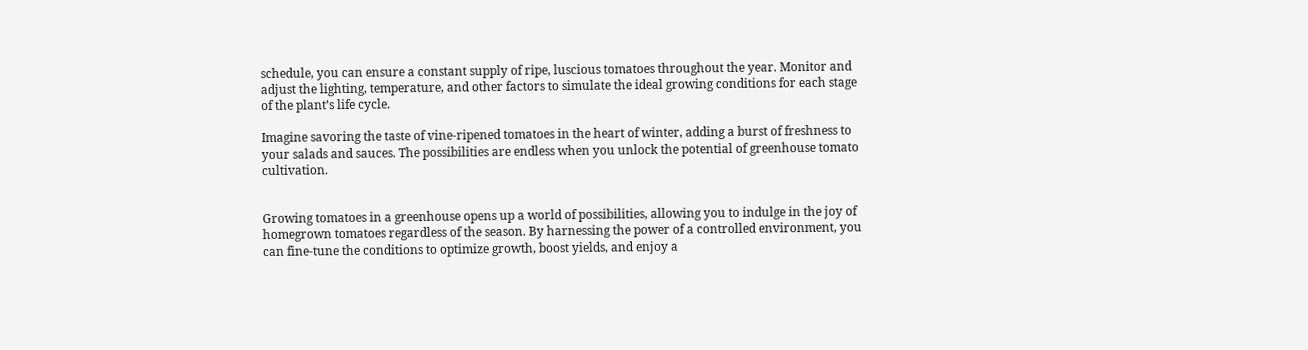schedule, you can ensure a constant supply of ripe, luscious tomatoes throughout the year. Monitor and adjust the lighting, temperature, and other factors to simulate the ideal growing conditions for each stage of the plant’s life cycle.

Imagine savoring the taste of vine-ripened tomatoes in the heart of winter, adding a burst of freshness to your salads and sauces. The possibilities are endless when you unlock the potential of greenhouse tomato cultivation.


Growing tomatoes in a greenhouse opens up a world of possibilities, allowing you to indulge in the joy of homegrown tomatoes regardless of the season. By harnessing the power of a controlled environment, you can fine-tune the conditions to optimize growth, boost yields, and enjoy a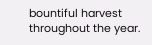bountiful harvest throughout the year.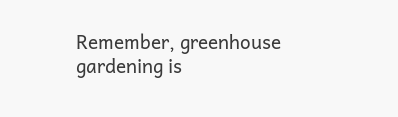Remember, greenhouse gardening is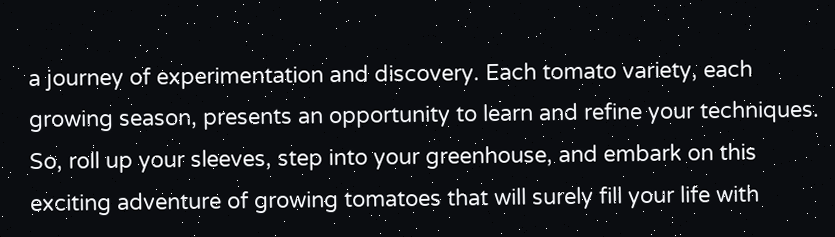a journey of experimentation and discovery. Each tomato variety, each growing season, presents an opportunity to learn and refine your techniques. So, roll up your sleeves, step into your greenhouse, and embark on this exciting adventure of growing tomatoes that will surely fill your life with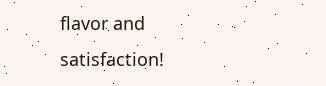flavor and satisfaction!